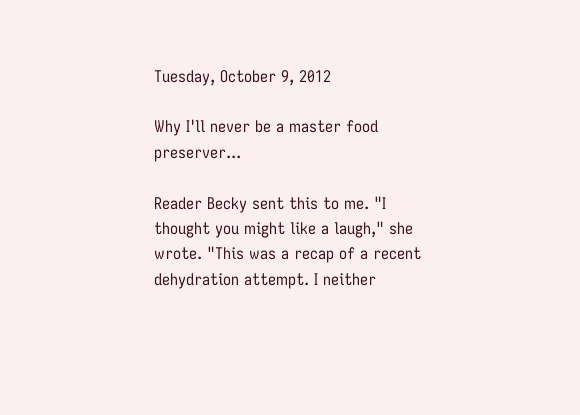Tuesday, October 9, 2012

Why I'll never be a master food preserver...

Reader Becky sent this to me. "I thought you might like a laugh," she wrote. "This was a recap of a recent dehydration attempt. I neither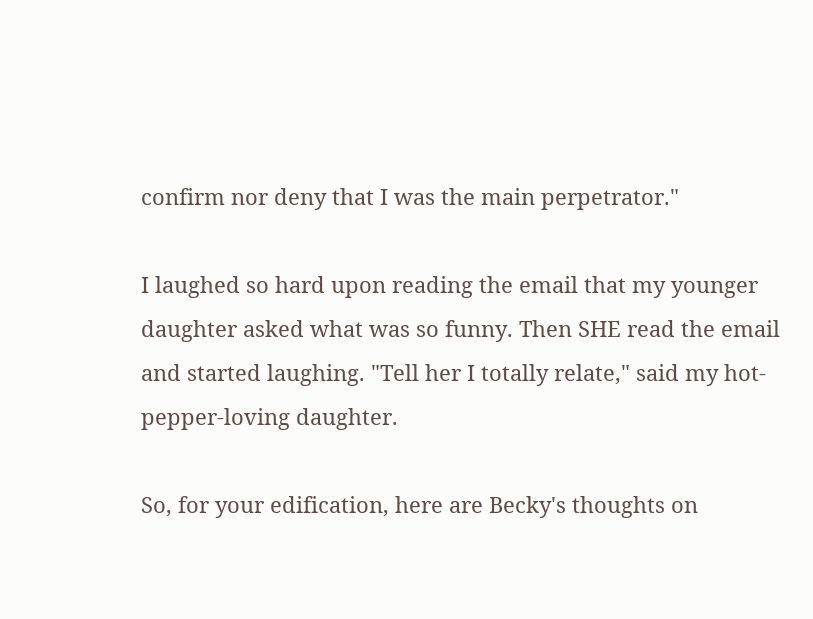confirm nor deny that I was the main perpetrator."

I laughed so hard upon reading the email that my younger daughter asked what was so funny. Then SHE read the email and started laughing. "Tell her I totally relate," said my hot-pepper-loving daughter.

So, for your edification, here are Becky's thoughts on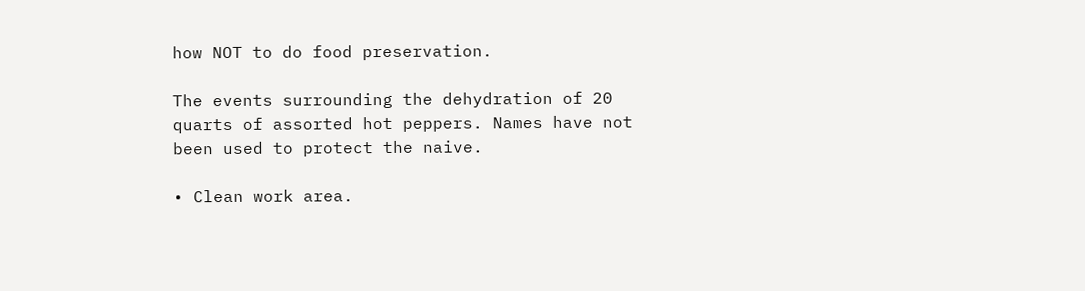how NOT to do food preservation.

The events surrounding the dehydration of 20 quarts of assorted hot peppers. Names have not been used to protect the naive.

• Clean work area.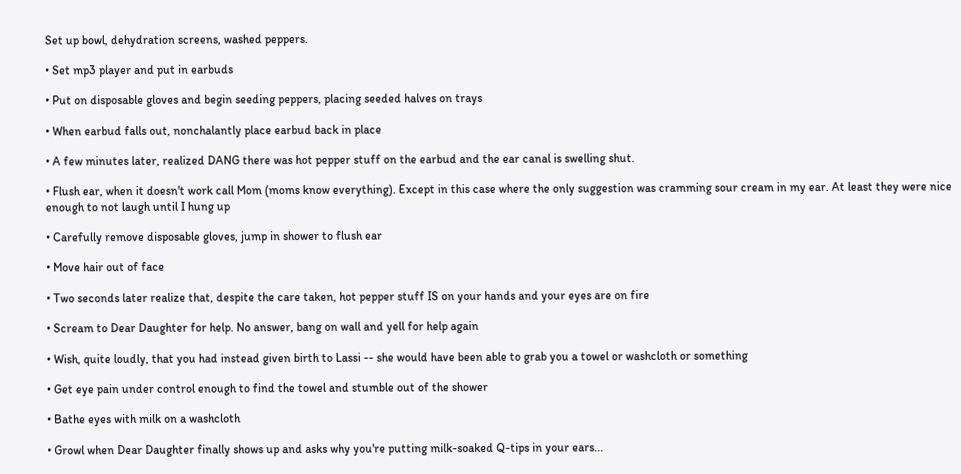Set up bowl, dehydration screens, washed peppers.

• Set mp3 player and put in earbuds

• Put on disposable gloves and begin seeding peppers, placing seeded halves on trays

• When earbud falls out, nonchalantly place earbud back in place

• A few minutes later, realized DANG there was hot pepper stuff on the earbud and the ear canal is swelling shut.

• Flush ear, when it doesn't work call Mom (moms know everything). Except in this case where the only suggestion was cramming sour cream in my ear. At least they were nice enough to not laugh until I hung up

• Carefully remove disposable gloves, jump in shower to flush ear

• Move hair out of face

• Two seconds later realize that, despite the care taken, hot pepper stuff IS on your hands and your eyes are on fire

• Scream to Dear Daughter for help. No answer, bang on wall and yell for help again

• Wish, quite loudly, that you had instead given birth to Lassi -- she would have been able to grab you a towel or washcloth or something

• Get eye pain under control enough to find the towel and stumble out of the shower

• Bathe eyes with milk on a washcloth

• Growl when Dear Daughter finally shows up and asks why you're putting milk-soaked Q-tips in your ears...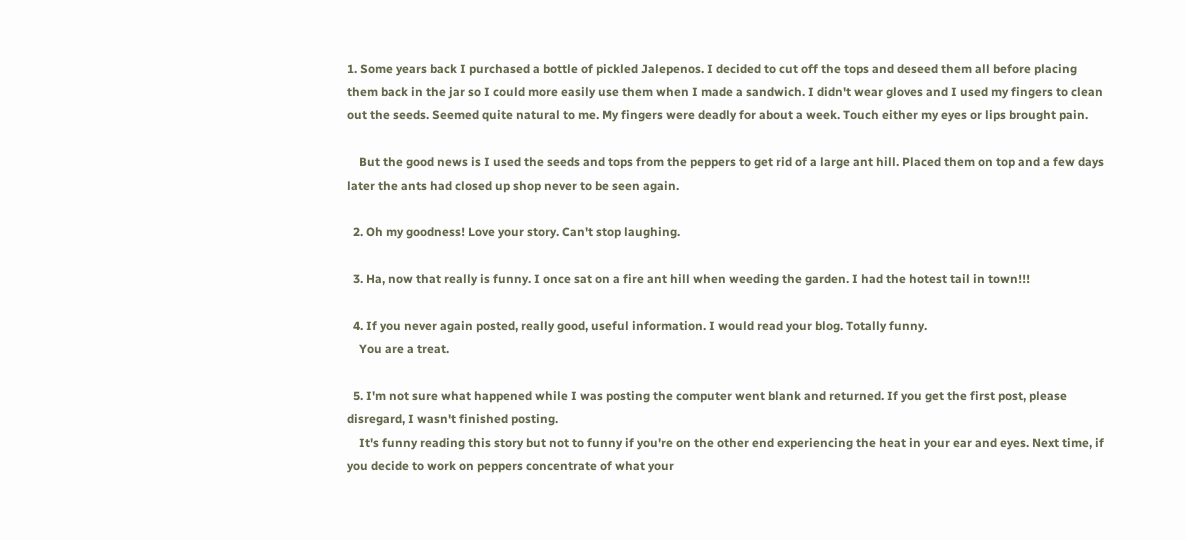1. Some years back I purchased a bottle of pickled Jalepenos. I decided to cut off the tops and deseed them all before placing them back in the jar so I could more easily use them when I made a sandwich. I didn't wear gloves and I used my fingers to clean out the seeds. Seemed quite natural to me. My fingers were deadly for about a week. Touch either my eyes or lips brought pain.

    But the good news is I used the seeds and tops from the peppers to get rid of a large ant hill. Placed them on top and a few days later the ants had closed up shop never to be seen again.

  2. Oh my goodness! Love your story. Can't stop laughing.

  3. Ha, now that really is funny. I once sat on a fire ant hill when weeding the garden. I had the hotest tail in town!!!

  4. If you never again posted, really good, useful information. I would read your blog. Totally funny.
    You are a treat.

  5. I'm not sure what happened while I was posting the computer went blank and returned. If you get the first post, please disregard, I wasn't finished posting.
    It's funny reading this story but not to funny if you're on the other end experiencing the heat in your ear and eyes. Next time, if you decide to work on peppers concentrate of what your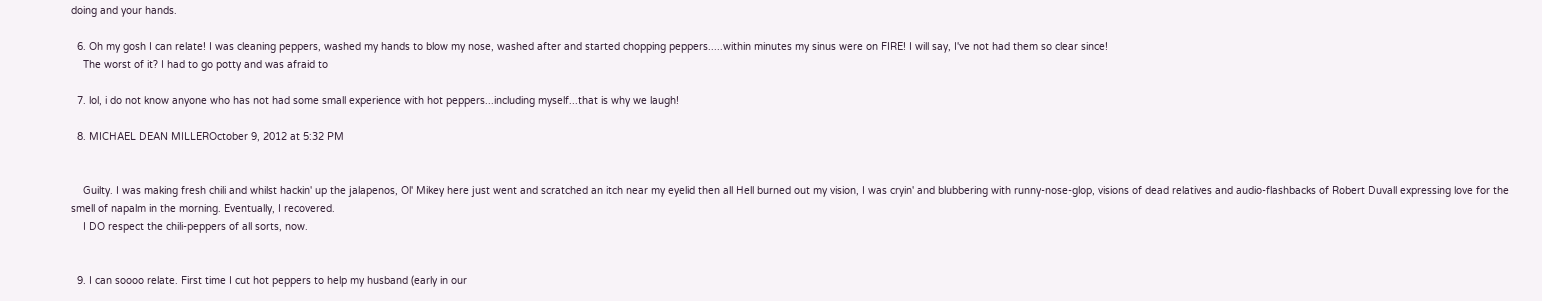doing and your hands.

  6. Oh my gosh I can relate! I was cleaning peppers, washed my hands to blow my nose, washed after and started chopping peppers.....within minutes my sinus were on FIRE! I will say, I've not had them so clear since!
    The worst of it? I had to go potty and was afraid to

  7. lol, i do not know anyone who has not had some small experience with hot peppers...including myself...that is why we laugh!

  8. MICHAEL DEAN MILLEROctober 9, 2012 at 5:32 PM


    Guilty. I was making fresh chili and whilst hackin' up the jalapenos, Ol' Mikey here just went and scratched an itch near my eyelid then all Hell burned out my vision, I was cryin' and blubbering with runny-nose-glop, visions of dead relatives and audio-flashbacks of Robert Duvall expressing love for the smell of napalm in the morning. Eventually, I recovered.
    I DO respect the chili-peppers of all sorts, now.


  9. I can soooo relate. First time I cut hot peppers to help my husband (early in our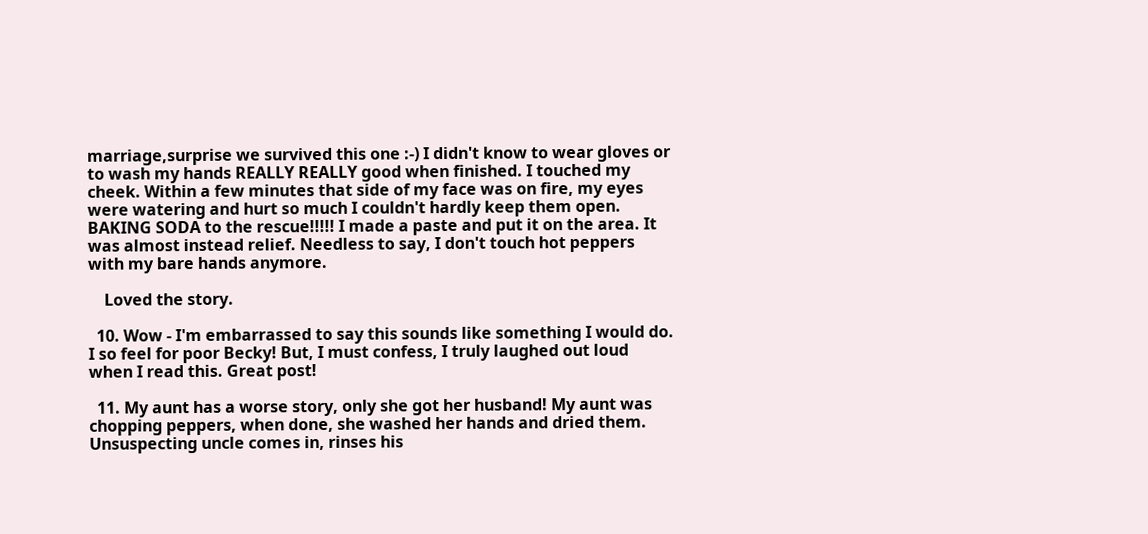marriage,surprise we survived this one :-) I didn't know to wear gloves or to wash my hands REALLY REALLY good when finished. I touched my cheek. Within a few minutes that side of my face was on fire, my eyes were watering and hurt so much I couldn't hardly keep them open. BAKING SODA to the rescue!!!!! I made a paste and put it on the area. It was almost instead relief. Needless to say, I don't touch hot peppers with my bare hands anymore.

    Loved the story.

  10. Wow - I'm embarrassed to say this sounds like something I would do. I so feel for poor Becky! But, I must confess, I truly laughed out loud when I read this. Great post!

  11. My aunt has a worse story, only she got her husband! My aunt was chopping peppers, when done, she washed her hands and dried them. Unsuspecting uncle comes in, rinses his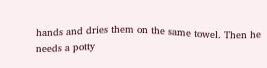hands and dries them on the same towel. Then he needs a potty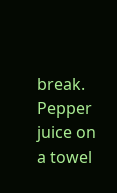break. Pepper juice on a towel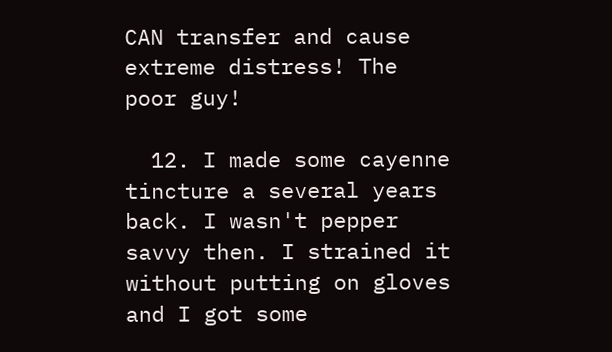CAN transfer and cause extreme distress! The poor guy!

  12. I made some cayenne tincture a several years back. I wasn't pepper savvy then. I strained it without putting on gloves and I got some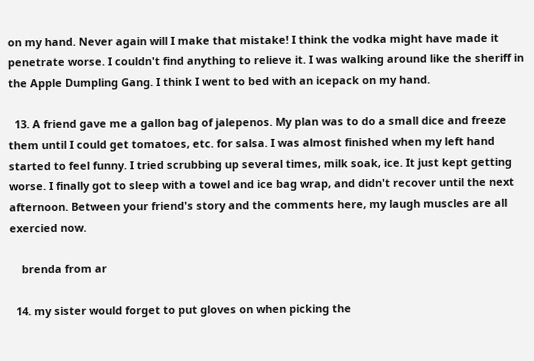on my hand. Never again will I make that mistake! I think the vodka might have made it penetrate worse. I couldn't find anything to relieve it. I was walking around like the sheriff in the Apple Dumpling Gang. I think I went to bed with an icepack on my hand.

  13. A friend gave me a gallon bag of jalepenos. My plan was to do a small dice and freeze them until I could get tomatoes, etc. for salsa. I was almost finished when my left hand started to feel funny. I tried scrubbing up several times, milk soak, ice. It just kept getting worse. I finally got to sleep with a towel and ice bag wrap, and didn't recover until the next afternoon. Between your friend's story and the comments here, my laugh muscles are all exercied now.

    brenda from ar

  14. my sister would forget to put gloves on when picking the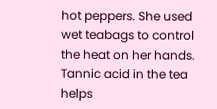hot peppers. She used wet teabags to control the heat on her hands. Tannic acid in the tea helps